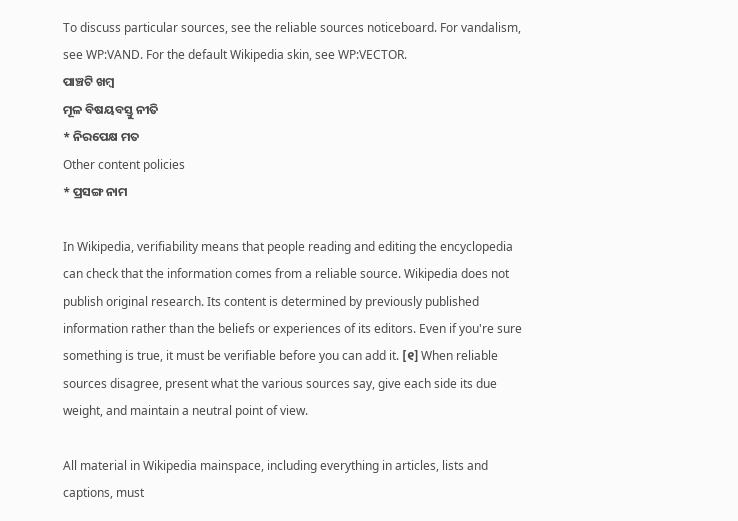To discuss particular sources, see the reliable sources noticeboard. For vandalism, see WP:VAND. For the default Wikipedia skin, see WP:VECTOR.
ପାଞ୍ଚଟି ଖମ୍ବ
ମୂଳ ବିଷୟବସ୍ତୁ ନୀତି
* ନିରପେକ୍ଷ ମତ
Other content policies
* ପ୍ରସଙ୍ଗ ନାମ

In Wikipedia, verifiability means that people reading and editing the encyclopedia can check that the information comes from a reliable source. Wikipedia does not publish original research. Its content is determined by previously published information rather than the beliefs or experiences of its editors. Even if you're sure something is true, it must be verifiable before you can add it. [୧] When reliable sources disagree, present what the various sources say, give each side its due weight, and maintain a neutral point of view.

All material in Wikipedia mainspace, including everything in articles, lists and captions, must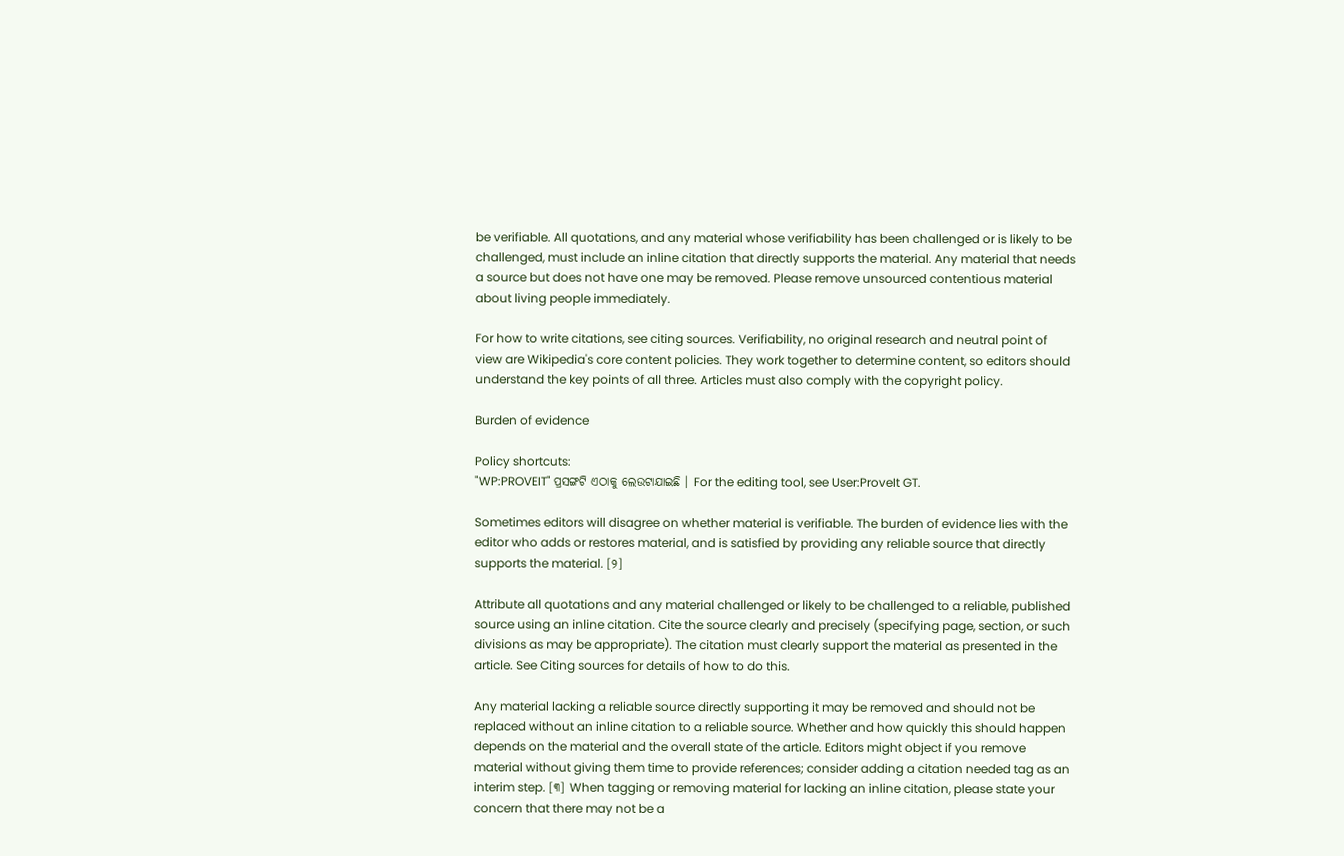be verifiable. All quotations, and any material whose verifiability has been challenged or is likely to be challenged, must include an inline citation that directly supports the material. Any material that needs a source but does not have one may be removed. Please remove unsourced contentious material about living people immediately.

For how to write citations, see citing sources. Verifiability, no original research and neutral point of view are Wikipedia's core content policies. They work together to determine content, so editors should understand the key points of all three. Articles must also comply with the copyright policy.

Burden of evidence

Policy shortcuts:
"WP:PROVEIT" ପ୍ରସଙ୍ଗଟି ଏଠାକୁ ଲେଉଟାଯାଇଛି । For the editing tool, see User:ProveIt GT.

Sometimes editors will disagree on whether material is verifiable. The burden of evidence lies with the editor who adds or restores material, and is satisfied by providing any reliable source that directly supports the material. [୨]

Attribute all quotations and any material challenged or likely to be challenged to a reliable, published source using an inline citation. Cite the source clearly and precisely (specifying page, section, or such divisions as may be appropriate). The citation must clearly support the material as presented in the article. See Citing sources for details of how to do this.

Any material lacking a reliable source directly supporting it may be removed and should not be replaced without an inline citation to a reliable source. Whether and how quickly this should happen depends on the material and the overall state of the article. Editors might object if you remove material without giving them time to provide references; consider adding a citation needed tag as an interim step. [୩] When tagging or removing material for lacking an inline citation, please state your concern that there may not be a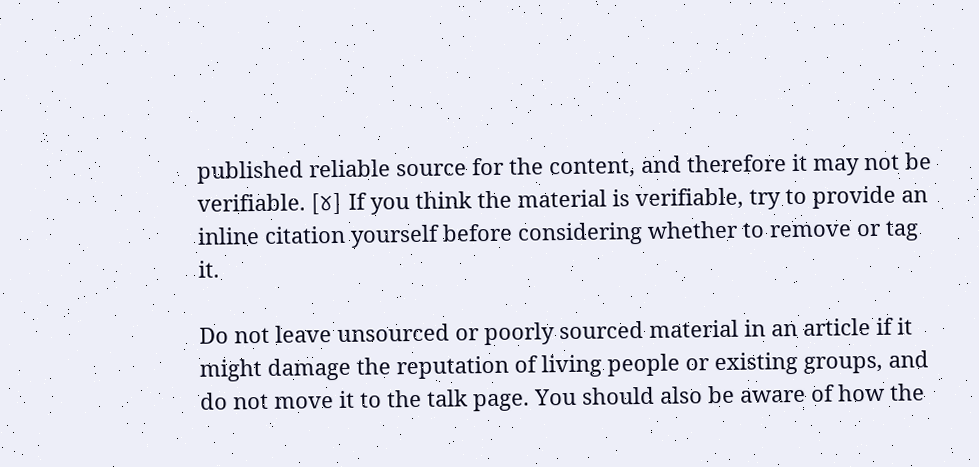published reliable source for the content, and therefore it may not be verifiable. [୪] If you think the material is verifiable, try to provide an inline citation yourself before considering whether to remove or tag it.

Do not leave unsourced or poorly sourced material in an article if it might damage the reputation of living people or existing groups, and do not move it to the talk page. You should also be aware of how the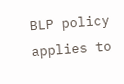BLP policy applies to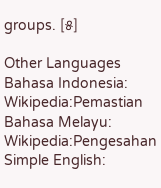groups. [୫]

Other Languages
Bahasa Indonesia: Wikipedia:Pemastian
Bahasa Melayu: Wikipedia:Pengesahan
Simple English: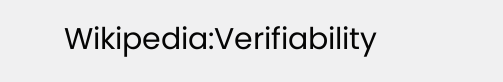Wikipedia:Verifiability